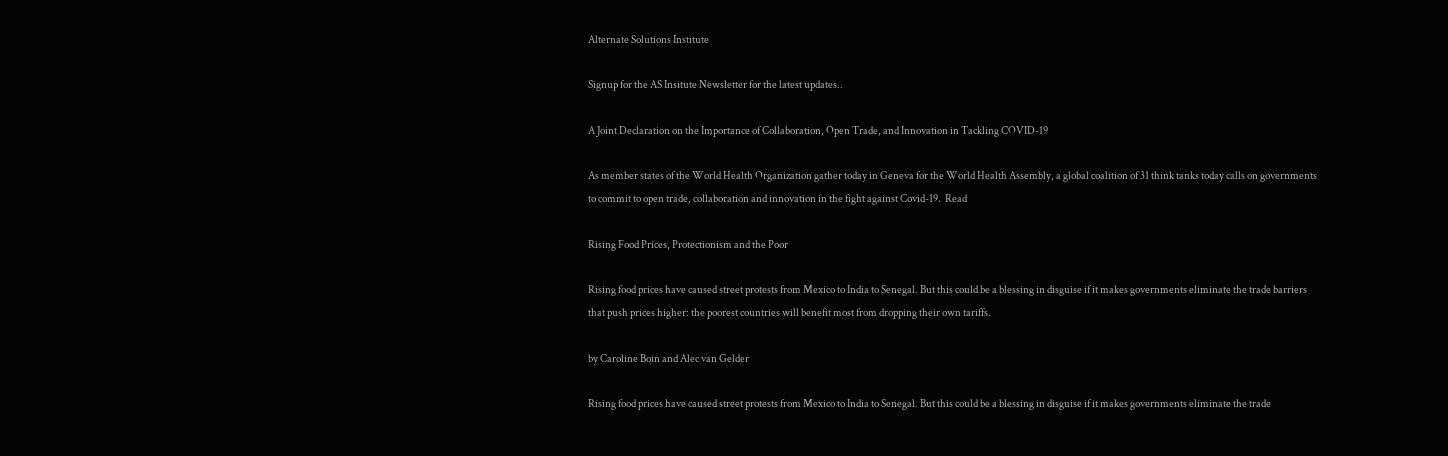Alternate Solutions Institute

Signup for the AS Insitute Newsletter for the latest updates..

A Joint Declaration on the Importance of Collaboration, Open Trade, and Innovation in Tackling COVID-19

As member states of the World Health Organization gather today in Geneva for the World Health Assembly, a global coalition of 31 think tanks today calls on governments to commit to open trade, collaboration and innovation in the fight against Covid-19.  Read

Rising Food Prices, Protectionism and the Poor

Rising food prices have caused street protests from Mexico to India to Senegal. But this could be a blessing in disguise if it makes governments eliminate the trade barriers that push prices higher: the poorest countries will benefit most from dropping their own tariffs.

by Caroline Boin and Alec van Gelder

Rising food prices have caused street protests from Mexico to India to Senegal. But this could be a blessing in disguise if it makes governments eliminate the trade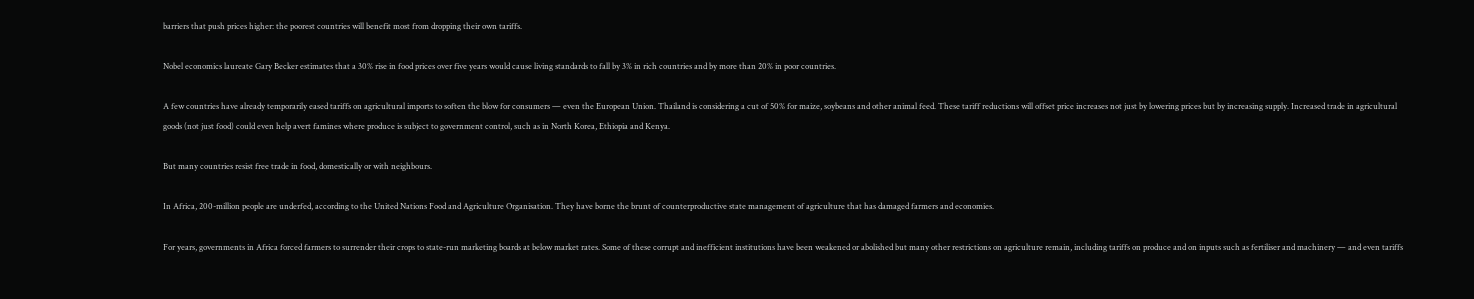barriers that push prices higher: the poorest countries will benefit most from dropping their own tariffs.

Nobel economics laureate Gary Becker estimates that a 30% rise in food prices over five years would cause living standards to fall by 3% in rich countries and by more than 20% in poor countries.

A few countries have already temporarily eased tariffs on agricultural imports to soften the blow for consumers — even the European Union. Thailand is considering a cut of 50% for maize, soybeans and other animal feed. These tariff reductions will offset price increases not just by lowering prices but by increasing supply. Increased trade in agricultural goods (not just food) could even help avert famines where produce is subject to government control, such as in North Korea, Ethiopia and Kenya.

But many countries resist free trade in food, domestically or with neighbours.

In Africa, 200-million people are underfed, according to the United Nations Food and Agriculture Organisation. They have borne the brunt of counterproductive state management of agriculture that has damaged farmers and economies.

For years, governments in Africa forced farmers to surrender their crops to state-run marketing boards at below market rates. Some of these corrupt and inefficient institutions have been weakened or abolished but many other restrictions on agriculture remain, including tariffs on produce and on inputs such as fertiliser and machinery — and even tariffs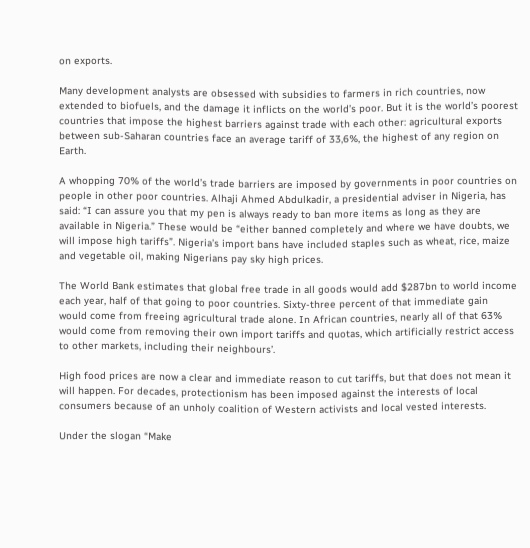on exports.

Many development analysts are obsessed with subsidies to farmers in rich countries, now extended to biofuels, and the damage it inflicts on the world’s poor. But it is the world’s poorest countries that impose the highest barriers against trade with each other: agricultural exports between sub-Saharan countries face an average tariff of 33,6%, the highest of any region on Earth.

A whopping 70% of the world’s trade barriers are imposed by governments in poor countries on people in other poor countries. Alhaji Ahmed Abdulkadir, a presidential adviser in Nigeria, has said: “I can assure you that my pen is always ready to ban more items as long as they are available in Nigeria.” These would be “either banned completely and where we have doubts, we will impose high tariffs”. Nigeria’s import bans have included staples such as wheat, rice, maize and vegetable oil, making Nigerians pay sky high prices.

The World Bank estimates that global free trade in all goods would add $287bn to world income each year, half of that going to poor countries. Sixty-three percent of that immediate gain would come from freeing agricultural trade alone. In African countries, nearly all of that 63% would come from removing their own import tariffs and quotas, which artificially restrict access to other markets, including their neighbours’.

High food prices are now a clear and immediate reason to cut tariffs, but that does not mean it will happen. For decades, protectionism has been imposed against the interests of local consumers because of an unholy coalition of Western activists and local vested interests.

Under the slogan “Make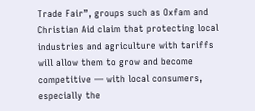Trade Fair”, groups such as Oxfam and Christian Aid claim that protecting local industries and agriculture with tariffs will allow them to grow and become competitive — with local consumers, especially the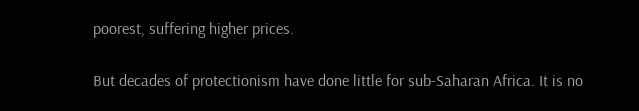poorest, suffering higher prices.

But decades of protectionism have done little for sub-Saharan Africa. It is no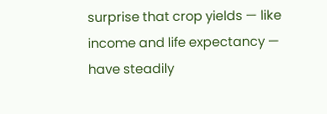surprise that crop yields — like income and life expectancy — have steadily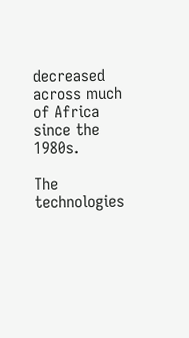decreased across much of Africa since the 1980s.

The technologies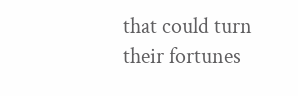that could turn their fortunes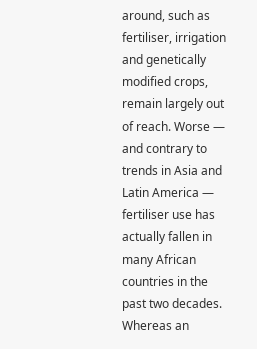around, such as fertiliser, irrigation and genetically modified crops, remain largely out of reach. Worse — and contrary to trends in Asia and Latin America — fertiliser use has actually fallen in many African countries in the past two decades. Whereas an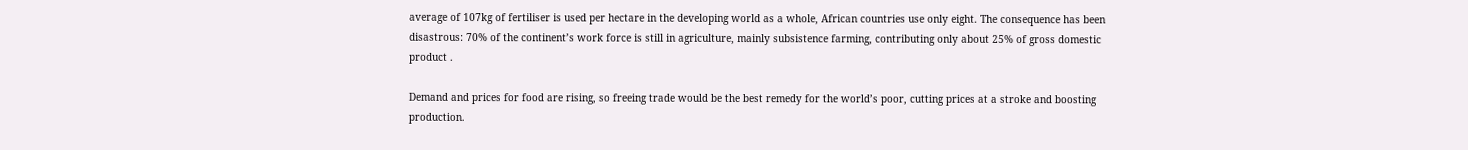average of 107kg of fertiliser is used per hectare in the developing world as a whole, African countries use only eight. The consequence has been disastrous: 70% of the continent’s work force is still in agriculture, mainly subsistence farming, contributing only about 25% of gross domestic product .

Demand and prices for food are rising, so freeing trade would be the best remedy for the world’s poor, cutting prices at a stroke and boosting production.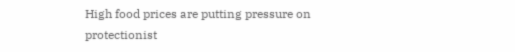High food prices are putting pressure on protectionist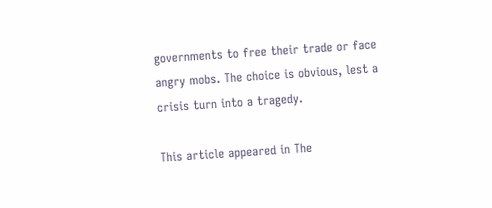governments to free their trade or face angry mobs. The choice is obvious, lest a crisis turn into a tragedy.

This article appeared in The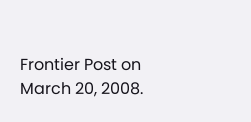Frontier Post on March 20, 2008.